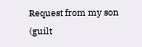Request from my son (guilt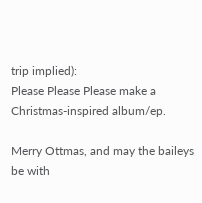trip implied):
Please Please Please make a Christmas-inspired album/ep.

Merry Ottmas, and may the baileys be with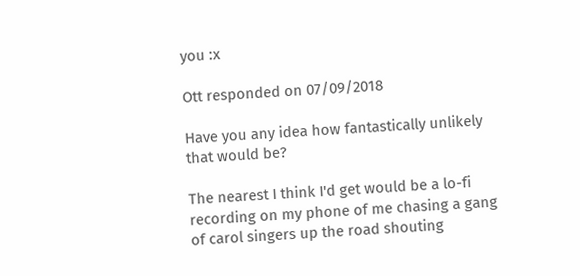you :x

Ott responded on 07/09/2018

Have you any idea how fantastically unlikely that would be?

The nearest I think I'd get would be a lo-fi recording on my phone of me chasing a gang of carol singers up the road shouting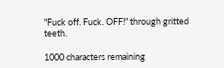"Fuck off. Fuck. OFF!" through gritted teeth.

1000 characters remaining